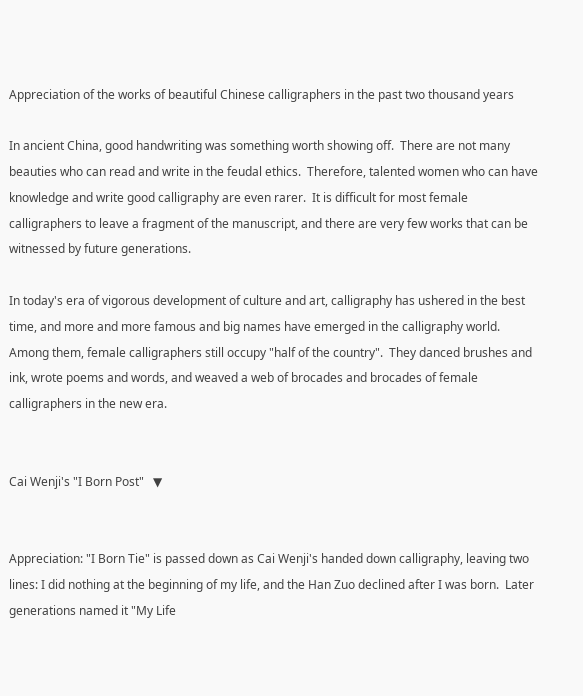Appreciation of the works of beautiful Chinese calligraphers in the past two thousand years

In ancient China, good handwriting was something worth showing off.  There are not many beauties who can read and write in the feudal ethics.  Therefore, talented women who can have knowledge and write good calligraphy are even rarer.  It is difficult for most female calligraphers to leave a fragment of the manuscript, and there are very few works that can be witnessed by future generations.

In today's era of vigorous development of culture and art, calligraphy has ushered in the best time, and more and more famous and big names have emerged in the calligraphy world. Among them, female calligraphers still occupy "half of the country".  They danced brushes and ink, wrote poems and words, and weaved a web of brocades and brocades of female calligraphers in the new era.


Cai Wenji's "I Born Post"   ▼


Appreciation: "I Born Tie" is passed down as Cai Wenji's handed down calligraphy, leaving two lines: I did nothing at the beginning of my life, and the Han Zuo declined after I was born.  Later generations named it "My Life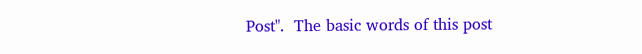Post".  The basic words of this post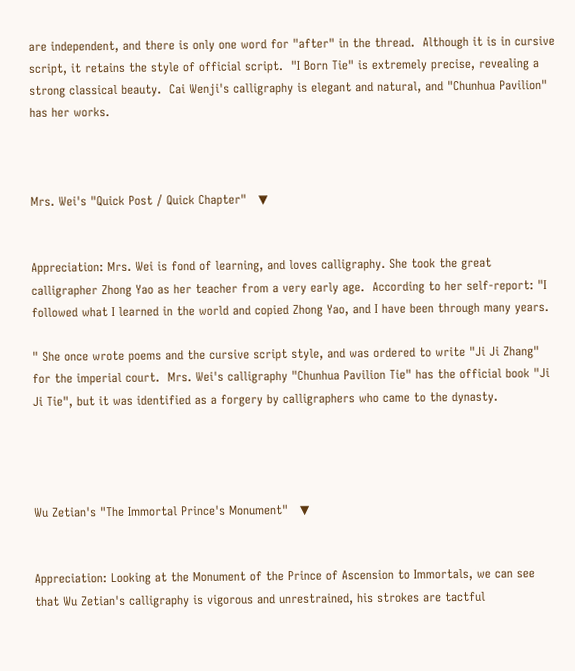are independent, and there is only one word for "after" in the thread.  Although it is in cursive script, it retains the style of official script.  "I Born Tie" is extremely precise, revealing a strong classical beauty.  Cai Wenji's calligraphy is elegant and natural, and "Chunhua Pavilion" has her works.



Mrs. Wei's "Quick Post / Quick Chapter"   ▼


Appreciation: Mrs. Wei is fond of learning, and loves calligraphy. She took the great calligrapher Zhong Yao as her teacher from a very early age.  According to her self-report: "I followed what I learned in the world and copied Zhong Yao, and I have been through many years.

" She once wrote poems and the cursive script style, and was ordered to write "Ji Ji Zhang" for the imperial court.  Mrs. Wei's calligraphy "Chunhua Pavilion Tie" has the official book "Ji Ji Tie", but it was identified as a forgery by calligraphers who came to the dynasty.




Wu Zetian's "The Immortal Prince's Monument"   ▼


Appreciation: Looking at the Monument of the Prince of Ascension to Immortals, we can see that Wu Zetian's calligraphy is vigorous and unrestrained, his strokes are tactful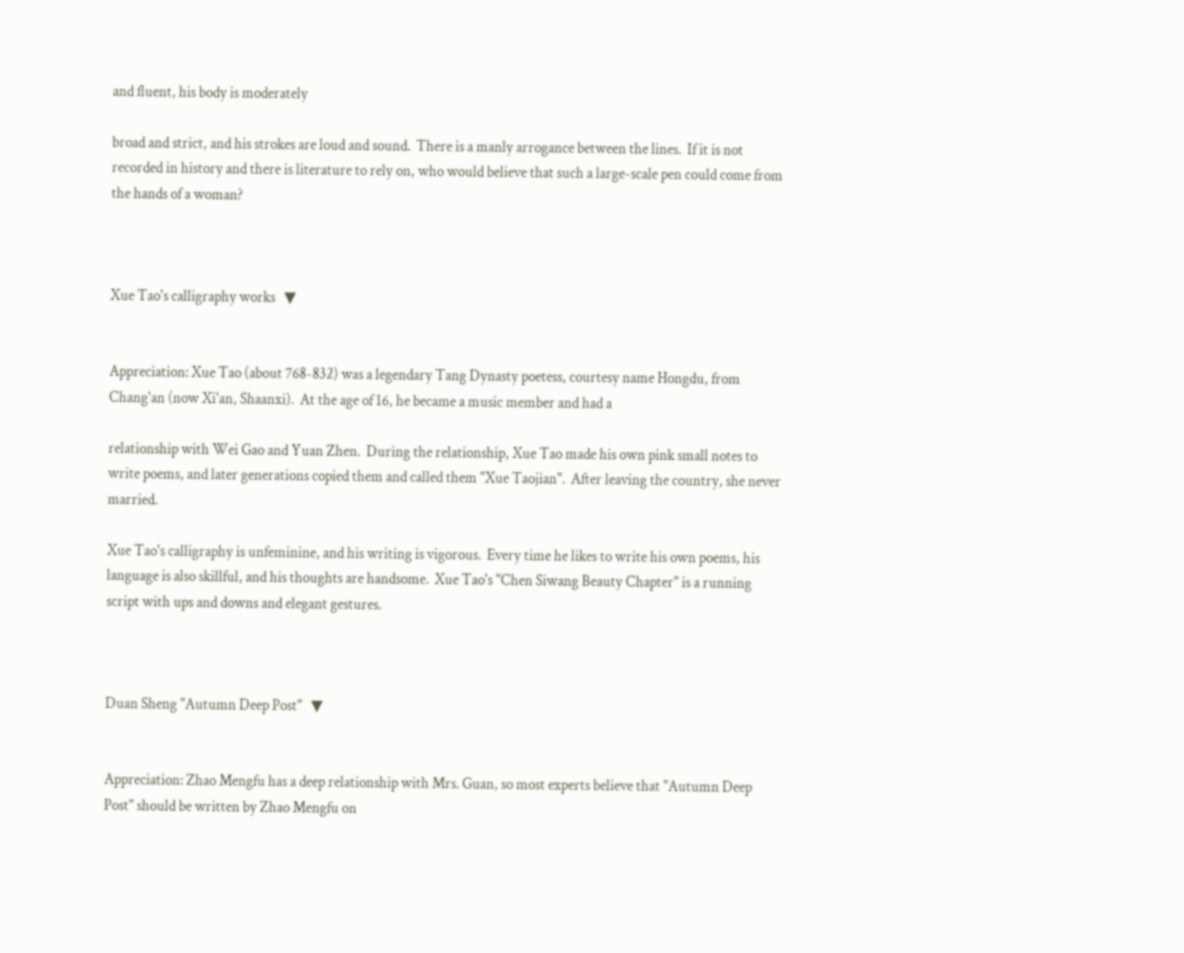and fluent, his body is moderately

broad and strict, and his strokes are loud and sound.  There is a manly arrogance between the lines.  If it is not recorded in history and there is literature to rely on, who would believe that such a large-scale pen could come from the hands of a woman?



Xue Tao's calligraphy works   ▼


Appreciation: Xue Tao (about 768-832) was a legendary Tang Dynasty poetess, courtesy name Hongdu, from Chang'an (now Xi'an, Shaanxi).  At the age of 16, he became a music member and had a

relationship with Wei Gao and Yuan Zhen.  During the relationship, Xue Tao made his own pink small notes to write poems, and later generations copied them and called them "Xue Taojian".  After leaving the country, she never married.

Xue Tao's calligraphy is unfeminine, and his writing is vigorous.  Every time he likes to write his own poems, his language is also skillful, and his thoughts are handsome.  Xue Tao's "Chen Siwang Beauty Chapter" is a running script with ups and downs and elegant gestures.



Duan Sheng "Autumn Deep Post"   ▼


Appreciation: Zhao Mengfu has a deep relationship with Mrs. Guan, so most experts believe that "Autumn Deep Post" should be written by Zhao Mengfu on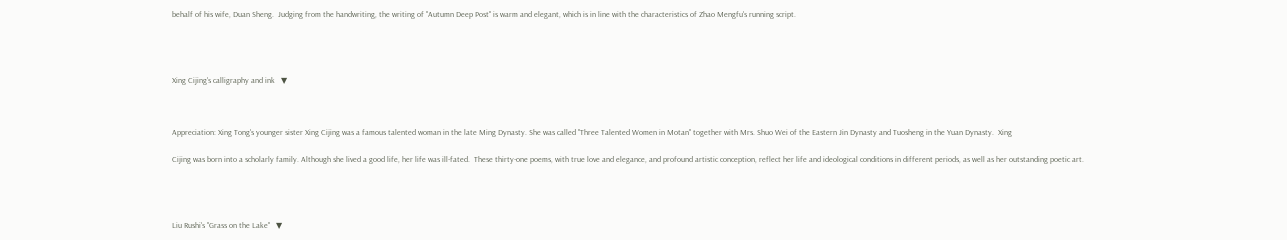behalf of his wife, Duan Sheng.  Judging from the handwriting, the writing of "Autumn Deep Post" is warm and elegant, which is in line with the characteristics of Zhao Mengfu's running script.




Xing Cijing's calligraphy and ink   ▼



Appreciation: Xing Tong's younger sister Xing Cijing was a famous talented woman in the late Ming Dynasty. She was called "Three Talented Women in Motan" together with Mrs. Shuo Wei of the Eastern Jin Dynasty and Tuosheng in the Yuan Dynasty.  Xing

Cijing was born into a scholarly family. Although she lived a good life, her life was ill-fated.  These thirty-one poems, with true love and elegance, and profound artistic conception, reflect her life and ideological conditions in different periods, as well as her outstanding poetic art.




Liu Rushi's "Grass on the Lake"   ▼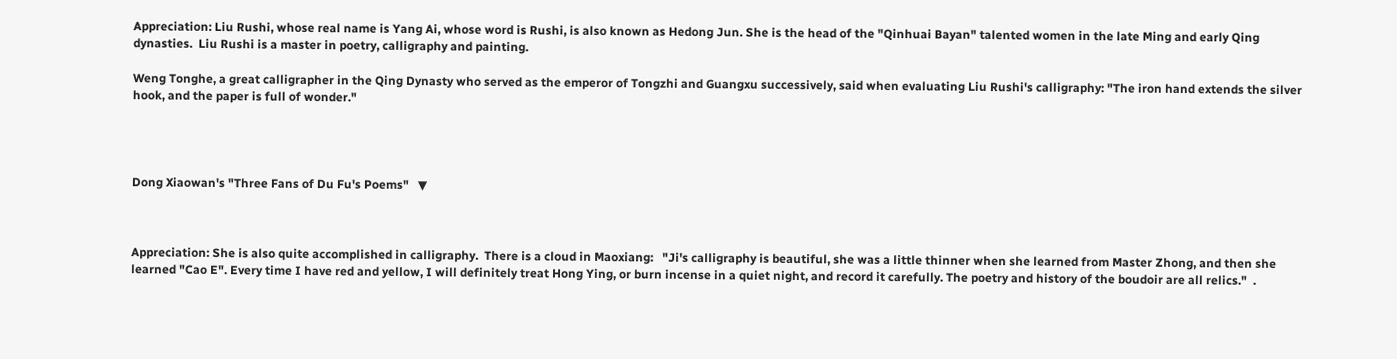Appreciation: Liu Rushi, whose real name is Yang Ai, whose word is Rushi, is also known as Hedong Jun. She is the head of the "Qinhuai Bayan" talented women in the late Ming and early Qing dynasties.  Liu Rushi is a master in poetry, calligraphy and painting.

Weng Tonghe, a great calligrapher in the Qing Dynasty who served as the emperor of Tongzhi and Guangxu successively, said when evaluating Liu Rushi's calligraphy: "The iron hand extends the silver hook, and the paper is full of wonder."




Dong Xiaowan's "Three Fans of Du Fu's Poems"   ▼



Appreciation: She is also quite accomplished in calligraphy.  There is a cloud in Maoxiang:   "Ji's calligraphy is beautiful, she was a little thinner when she learned from Master Zhong, and then she learned "Cao E". Every time I have red and yellow, I will definitely treat Hong Ying, or burn incense in a quiet night, and record it carefully. The poetry and history of the boudoir are all relics."  .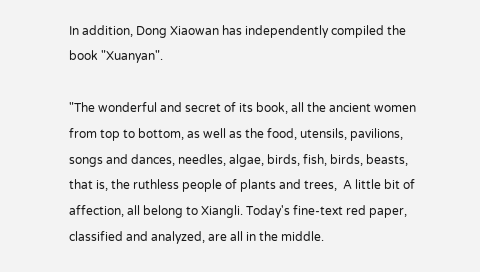In addition, Dong Xiaowan has independently compiled the book "Xuanyan".

"The wonderful and secret of its book, all the ancient women from top to bottom, as well as the food, utensils, pavilions, songs and dances, needles, algae, birds, fish, birds, beasts, that is, the ruthless people of plants and trees,  A little bit of affection, all belong to Xiangli. Today's fine-text red paper, classified and analyzed, are all in the middle.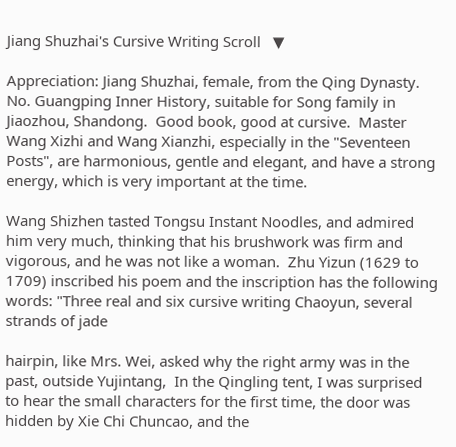Jiang Shuzhai's Cursive Writing Scroll   ▼

Appreciation: Jiang Shuzhai, female, from the Qing Dynasty.  No. Guangping Inner History, suitable for Song family in Jiaozhou, Shandong.  Good book, good at cursive.  Master Wang Xizhi and Wang Xianzhi, especially in the "Seventeen Posts", are harmonious, gentle and elegant, and have a strong energy, which is very important at the time.

Wang Shizhen tasted Tongsu Instant Noodles, and admired him very much, thinking that his brushwork was firm and vigorous, and he was not like a woman.  Zhu Yizun (1629 to 1709) inscribed his poem and the inscription has the following words: "Three real and six cursive writing Chaoyun, several strands of jade

hairpin, like Mrs. Wei, asked why the right army was in the past, outside Yujintang,  In the Qingling tent, I was surprised to hear the small characters for the first time, the door was hidden by Xie Chi Chuncao, and the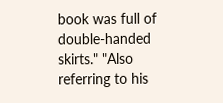book was full of double-handed skirts." "Also referring to his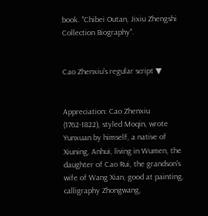book. "Chibei Outan, Jixiu Zhengshi Collection Biography".


Cao Zhenxiu's regular script ▼


Appreciation: Cao Zhenxiu (1762-1822), styled Moqin, wrote Yunxuan by himself, a native of Xiuning, Anhui, living in Wumen, the daughter of Cao Rui, the grandson's wife of Wang Xian, good at painting, calligraphy Zhongwang,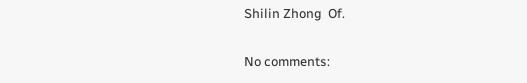Shilin Zhong  Of.

No comments: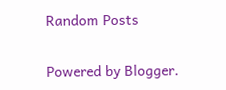Random Posts

Powered by Blogger.